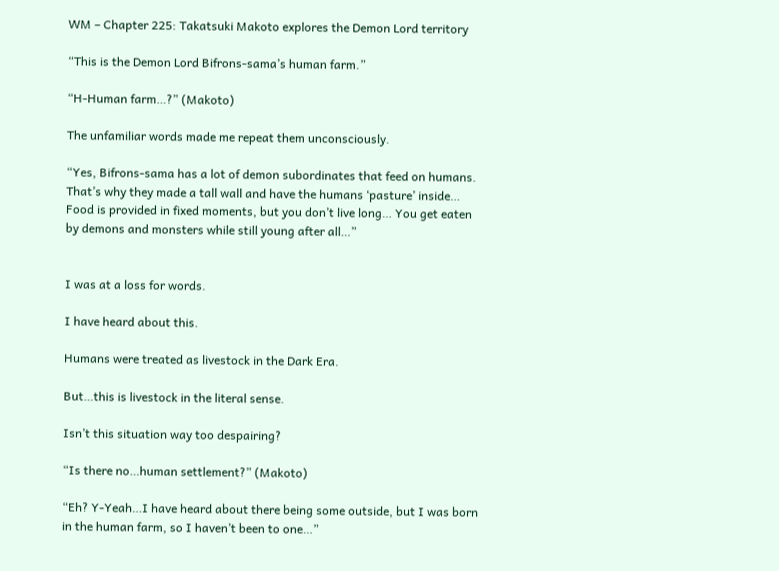WM – Chapter 225: Takatsuki Makoto explores the Demon Lord territory

“This is the Demon Lord Bifrons-sama’s human farm.”

“H-Human farm…?” (Makoto)

The unfamiliar words made me repeat them unconsciously.

“Yes, Bifrons-sama has a lot of demon subordinates that feed on humans. That’s why they made a tall wall and have the humans ‘pasture’ inside… Food is provided in fixed moments, but you don’t live long… You get eaten by demons and monsters while still young after all…”


I was at a loss for words.

I have heard about this.

Humans were treated as livestock in the Dark Era.

But…this is livestock in the literal sense.

Isn’t this situation way too despairing?

“Is there no…human settlement?” (Makoto)

“Eh? Y-Yeah…I have heard about there being some outside, but I was born in the human farm, so I haven’t been to one…”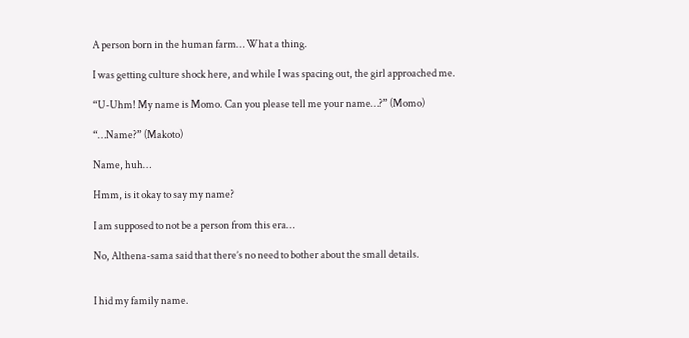A person born in the human farm… What a thing.

I was getting culture shock here, and while I was spacing out, the girl approached me.

“U-Uhm! My name is Momo. Can you please tell me your name…?” (Momo)

“…Name?” (Makoto)

Name, huh…

Hmm, is it okay to say my name?

I am supposed to not be a person from this era…

No, Althena-sama said that there’s no need to bother about the small details.


I hid my family name.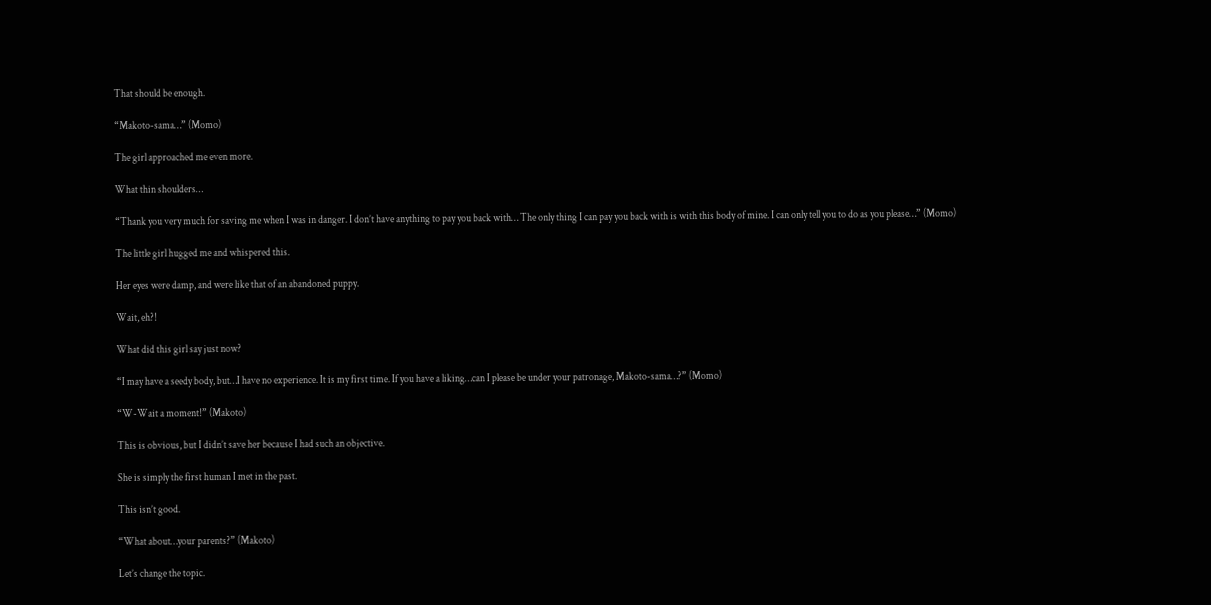That should be enough.

“Makoto-sama…” (Momo)

The girl approached me even more.

What thin shoulders…

“Thank you very much for saving me when I was in danger. I don’t have anything to pay you back with… The only thing I can pay you back with is with this body of mine. I can only tell you to do as you please…” (Momo)

The little girl hugged me and whispered this.

Her eyes were damp, and were like that of an abandoned puppy.

Wait, eh?!

What did this girl say just now?

“I may have a seedy body, but…I have no experience. It is my first time. If you have a liking…can I please be under your patronage, Makoto-sama…?” (Momo)

“W-Wait a moment!” (Makoto)

This is obvious, but I didn’t save her because I had such an objective.

She is simply the first human I met in the past.

This isn’t good.

“What about…your parents?” (Makoto)

Let’s change the topic.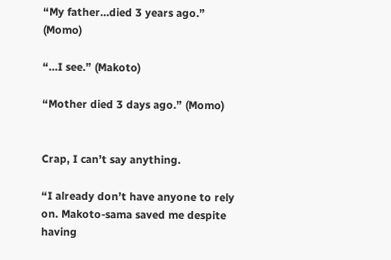“My father…died 3 years ago.” (Momo)

“…I see.” (Makoto)

“Mother died 3 days ago.” (Momo)


Crap, I can’t say anything.

“I already don’t have anyone to rely on. Makoto-sama saved me despite having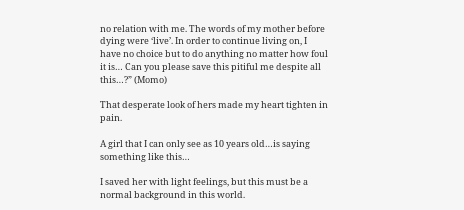no relation with me. The words of my mother before dying were ‘live’. In order to continue living on, I have no choice but to do anything no matter how foul it is… Can you please save this pitiful me despite all this…?” (Momo)

That desperate look of hers made my heart tighten in pain.

A girl that I can only see as 10 years old…is saying something like this…

I saved her with light feelings, but this must be a normal background in this world.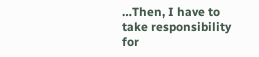…Then, I have to take responsibility for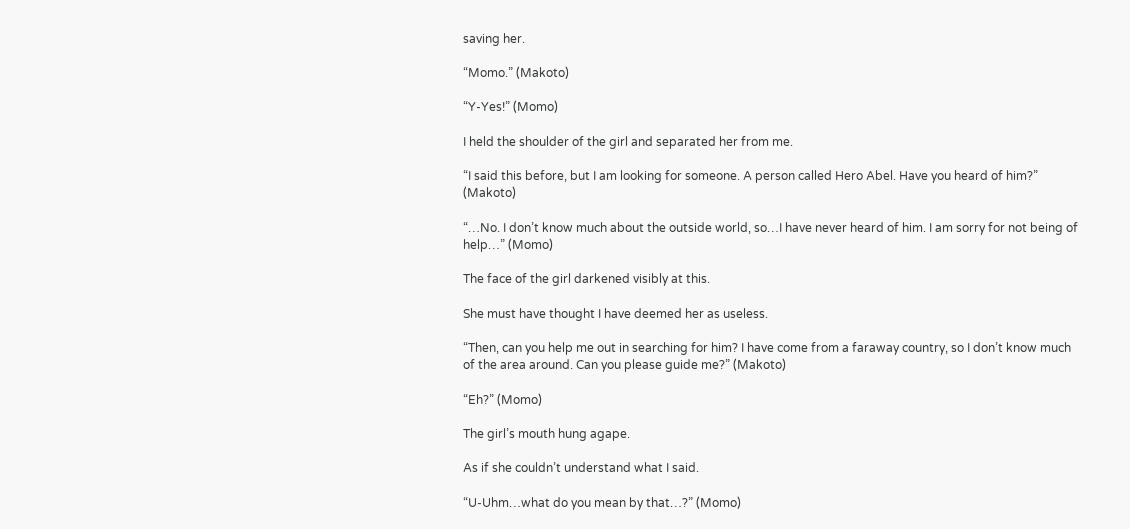saving her.

“Momo.” (Makoto)

“Y-Yes!” (Momo)

I held the shoulder of the girl and separated her from me.

“I said this before, but I am looking for someone. A person called Hero Abel. Have you heard of him?” (Makoto)

“…No. I don’t know much about the outside world, so…I have never heard of him. I am sorry for not being of help…” (Momo)

The face of the girl darkened visibly at this.

She must have thought I have deemed her as useless.

“Then, can you help me out in searching for him? I have come from a faraway country, so I don’t know much of the area around. Can you please guide me?” (Makoto)

“Eh?” (Momo)

The girl’s mouth hung agape.

As if she couldn’t understand what I said.

“U-Uhm…what do you mean by that…?” (Momo)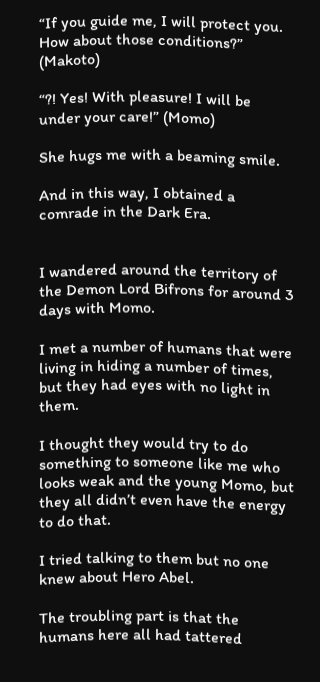“If you guide me, I will protect you. How about those conditions?” (Makoto)

“?! Yes! With pleasure! I will be under your care!” (Momo)

She hugs me with a beaming smile.

And in this way, I obtained a comrade in the Dark Era.


I wandered around the territory of the Demon Lord Bifrons for around 3 days with Momo.

I met a number of humans that were living in hiding a number of times, but they had eyes with no light in them.

I thought they would try to do something to someone like me who looks weak and the young Momo, but they all didn’t even have the energy to do that.

I tried talking to them but no one knew about Hero Abel.

The troubling part is that the humans here all had tattered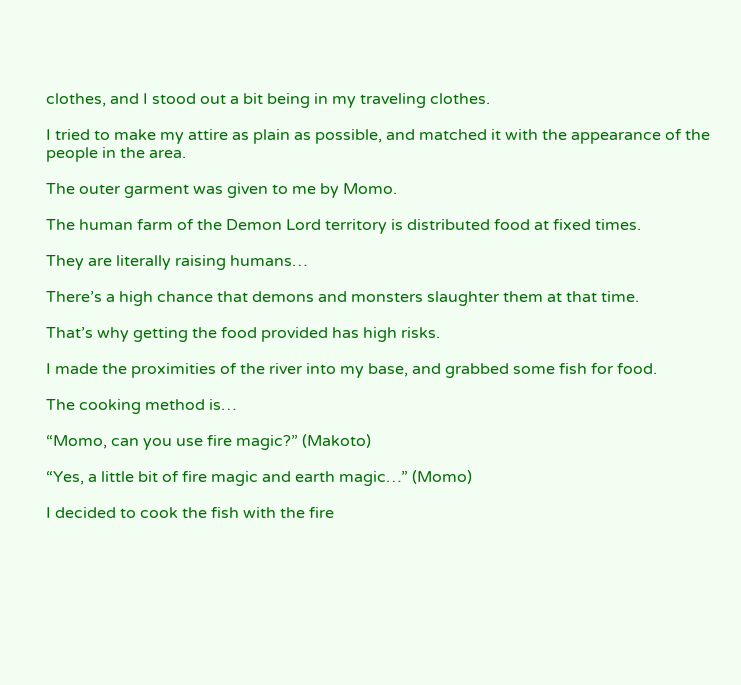clothes, and I stood out a bit being in my traveling clothes.

I tried to make my attire as plain as possible, and matched it with the appearance of the people in the area.

The outer garment was given to me by Momo.

The human farm of the Demon Lord territory is distributed food at fixed times.

They are literally raising humans…

There’s a high chance that demons and monsters slaughter them at that time.

That’s why getting the food provided has high risks.

I made the proximities of the river into my base, and grabbed some fish for food.

The cooking method is…

“Momo, can you use fire magic?” (Makoto)

“Yes, a little bit of fire magic and earth magic…” (Momo)

I decided to cook the fish with the fire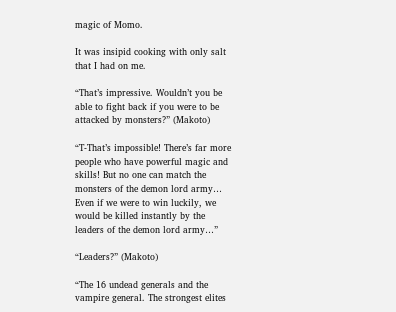magic of Momo.

It was insipid cooking with only salt that I had on me.

“That’s impressive. Wouldn’t you be able to fight back if you were to be attacked by monsters?” (Makoto)

“T-That’s impossible! There’s far more people who have powerful magic and skills! But no one can match the monsters of the demon lord army… Even if we were to win luckily, we would be killed instantly by the leaders of the demon lord army…”

“Leaders?” (Makoto)

“The 16 undead generals and the vampire general. The strongest elites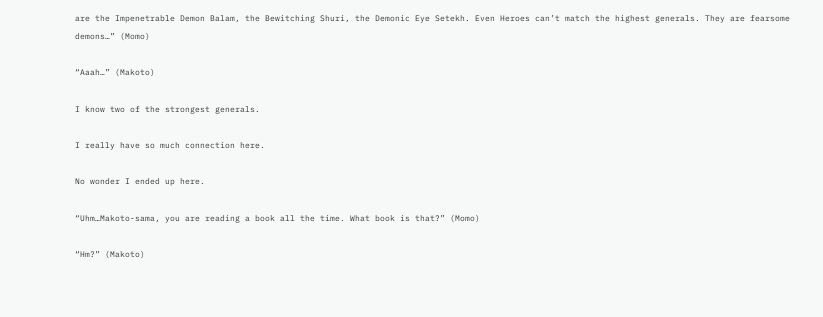are the Impenetrable Demon Balam, the Bewitching Shuri, the Demonic Eye Setekh. Even Heroes can’t match the highest generals. They are fearsome demons…” (Momo)

“Aaah…” (Makoto)

I know two of the strongest generals.

I really have so much connection here.

No wonder I ended up here.

“Uhm…Makoto-sama, you are reading a book all the time. What book is that?” (Momo)

“Hm?” (Makoto)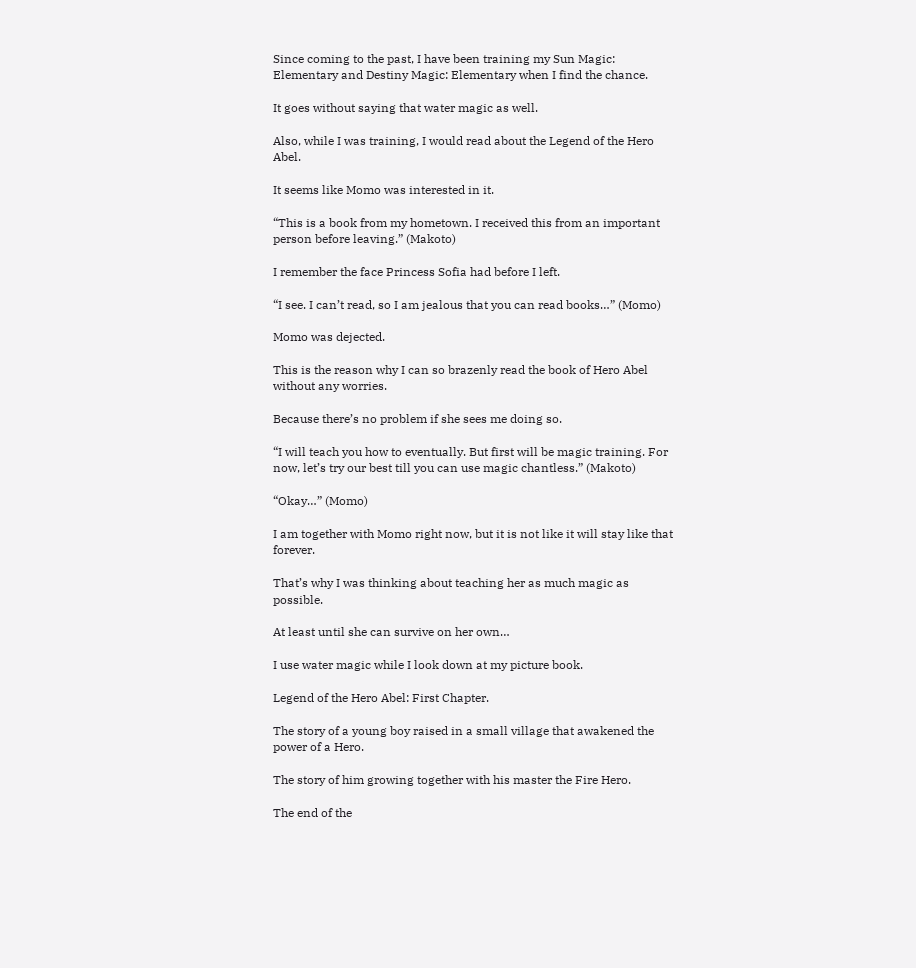Since coming to the past, I have been training my Sun Magic: Elementary and Destiny Magic: Elementary when I find the chance.

It goes without saying that water magic as well.

Also, while I was training, I would read about the Legend of the Hero Abel.

It seems like Momo was interested in it.

“This is a book from my hometown. I received this from an important person before leaving.” (Makoto)

I remember the face Princess Sofia had before I left.

“I see. I can’t read, so I am jealous that you can read books…” (Momo)

Momo was dejected.

This is the reason why I can so brazenly read the book of Hero Abel without any worries.

Because there’s no problem if she sees me doing so.

“I will teach you how to eventually. But first will be magic training. For now, let’s try our best till you can use magic chantless.” (Makoto)

“Okay…” (Momo)

I am together with Momo right now, but it is not like it will stay like that forever.

That’s why I was thinking about teaching her as much magic as possible.

At least until she can survive on her own…

I use water magic while I look down at my picture book.

Legend of the Hero Abel: First Chapter.

The story of a young boy raised in a small village that awakened the power of a Hero.

The story of him growing together with his master the Fire Hero.

The end of the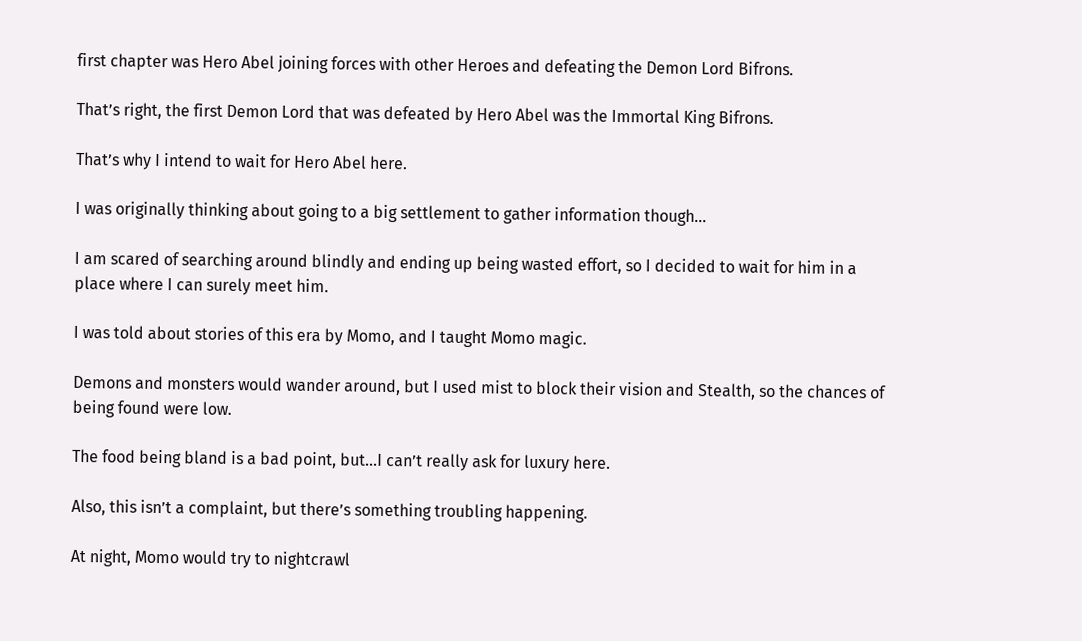first chapter was Hero Abel joining forces with other Heroes and defeating the Demon Lord Bifrons.

That’s right, the first Demon Lord that was defeated by Hero Abel was the Immortal King Bifrons.

That’s why I intend to wait for Hero Abel here.

I was originally thinking about going to a big settlement to gather information though…

I am scared of searching around blindly and ending up being wasted effort, so I decided to wait for him in a place where I can surely meet him.

I was told about stories of this era by Momo, and I taught Momo magic.

Demons and monsters would wander around, but I used mist to block their vision and Stealth, so the chances of being found were low.

The food being bland is a bad point, but…I can’t really ask for luxury here.

Also, this isn’t a complaint, but there’s something troubling happening.

At night, Momo would try to nightcrawl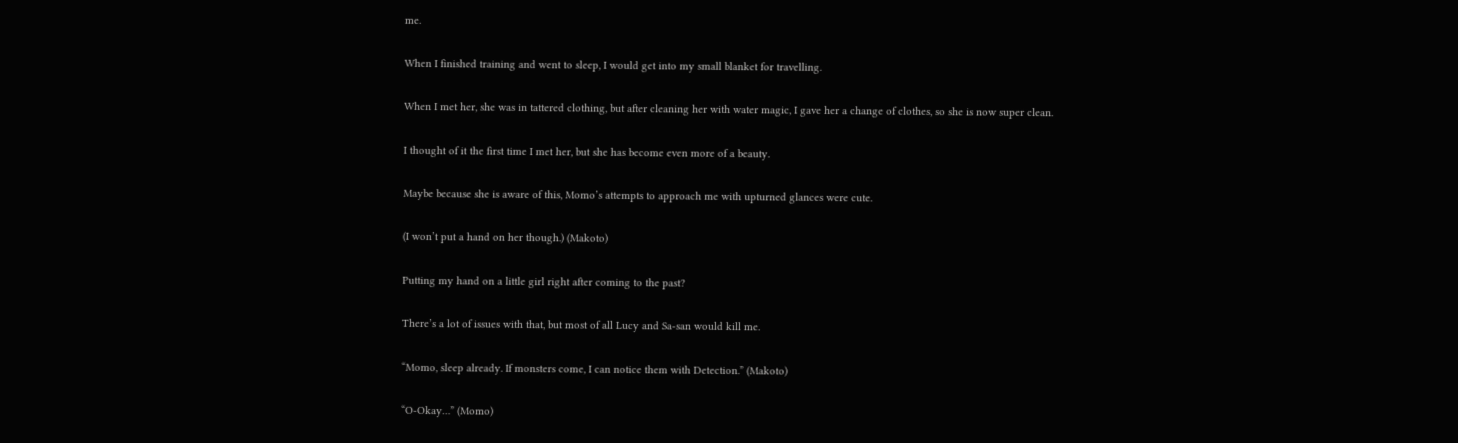me.

When I finished training and went to sleep, I would get into my small blanket for travelling.

When I met her, she was in tattered clothing, but after cleaning her with water magic, I gave her a change of clothes, so she is now super clean.

I thought of it the first time I met her, but she has become even more of a beauty.

Maybe because she is aware of this, Momo’s attempts to approach me with upturned glances were cute.

(I won’t put a hand on her though.) (Makoto)

Putting my hand on a little girl right after coming to the past?

There’s a lot of issues with that, but most of all Lucy and Sa-san would kill me.

“Momo, sleep already. If monsters come, I can notice them with Detection.” (Makoto)

“O-Okay…” (Momo)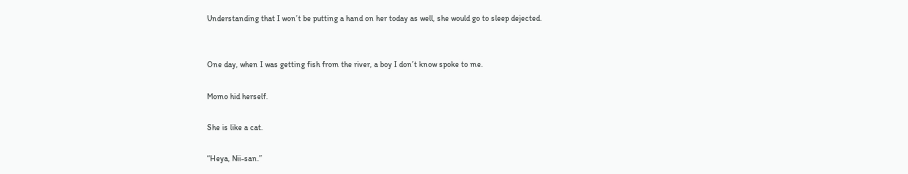Understanding that I won’t be putting a hand on her today as well, she would go to sleep dejected.


One day, when I was getting fish from the river, a boy I don’t know spoke to me.

Momo hid herself.

She is like a cat.

“Heya, Nii-san.”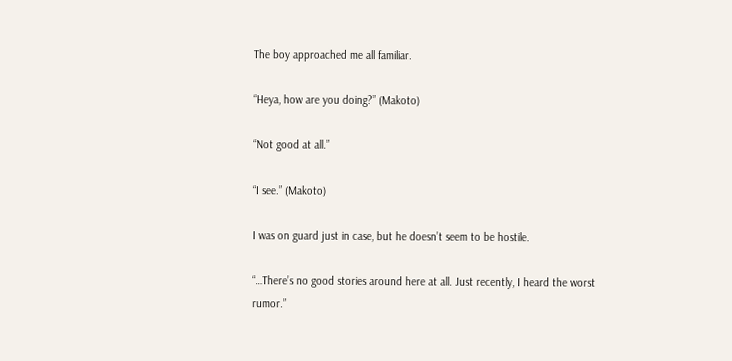The boy approached me all familiar.

“Heya, how are you doing?” (Makoto)

“Not good at all.”

“I see.” (Makoto)

I was on guard just in case, but he doesn’t seem to be hostile.

“…There’s no good stories around here at all. Just recently, I heard the worst rumor.”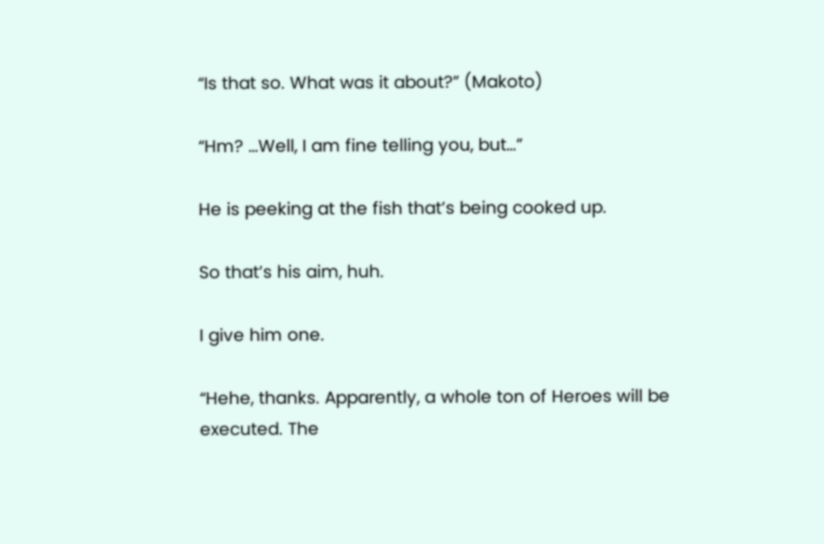“Is that so. What was it about?” (Makoto)

“Hm? …Well, I am fine telling you, but…”

He is peeking at the fish that’s being cooked up.

So that’s his aim, huh.

I give him one.

“Hehe, thanks. Apparently, a whole ton of Heroes will be executed. The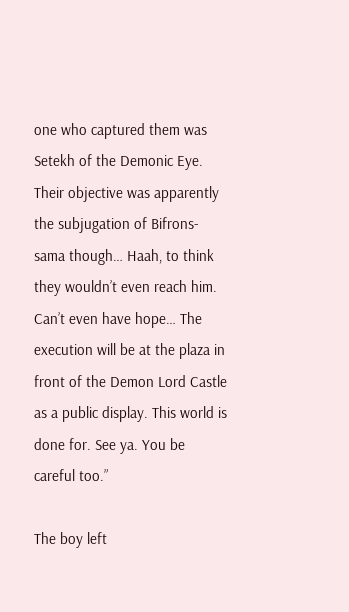one who captured them was Setekh of the Demonic Eye. Their objective was apparently the subjugation of Bifrons-sama though… Haah, to think they wouldn’t even reach him. Can’t even have hope… The execution will be at the plaza in front of the Demon Lord Castle as a public display. This world is done for. See ya. You be careful too.”

The boy left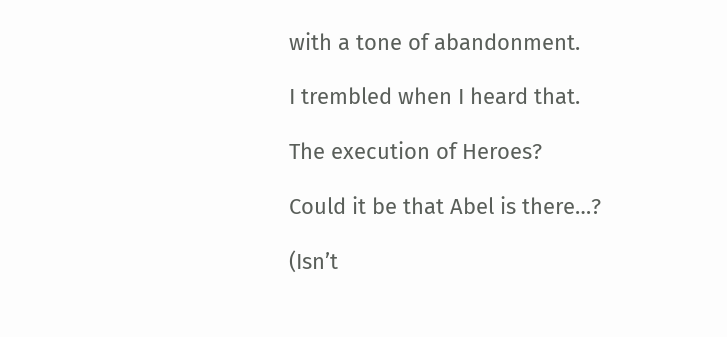with a tone of abandonment.

I trembled when I heard that.

The execution of Heroes?

Could it be that Abel is there…?

(Isn’t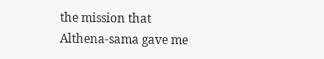the mission that Althena-sama gave me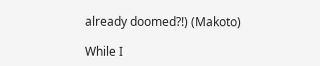already doomed?!) (Makoto)

While I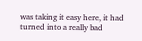was taking it easy here, it had turned into a really bad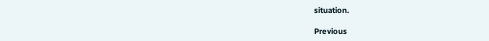situation.

Previous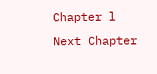Chapter l Next Chapter